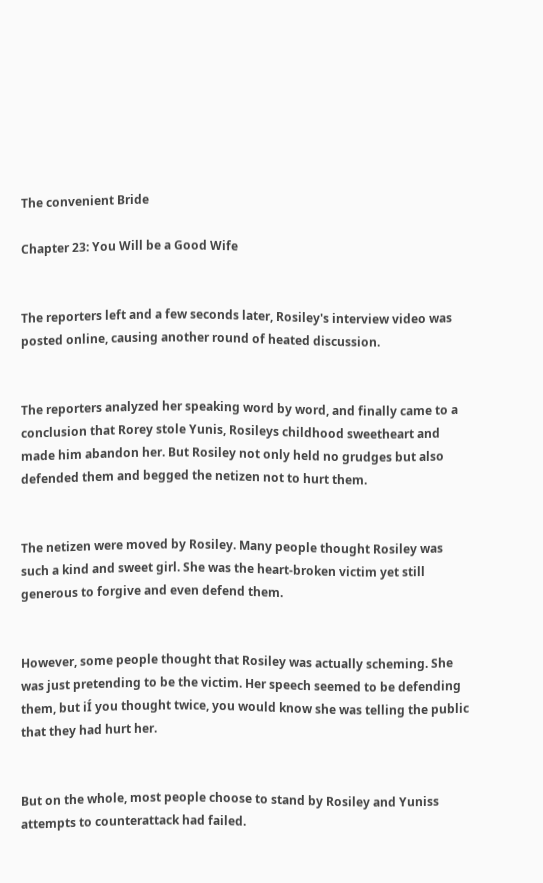The convenient Bride

Chapter 23: You Will be a Good Wife


The reporters left and a few seconds later, Rosiley's interview video was posted online, causing another round of heated discussion.


The reporters analyzed her speaking word by word, and finally came to a conclusion that Rorey stole Yunis, Rosileys childhood sweetheart and made him abandon her. But Rosiley not only held no grudges but also defended them and begged the netizen not to hurt them.


The netizen were moved by Rosiley. Many people thought Rosiley was such a kind and sweet girl. She was the heart-broken victim yet still generous to forgive and even defend them.


However, some people thought that Rosiley was actually scheming. She was just pretending to be the victim. Her speech seemed to be defending them, but iÍ you thought twice, you would know she was telling the public that they had hurt her.


But on the whole, most people choose to stand by Rosiley and Yuniss attempts to counterattack had failed.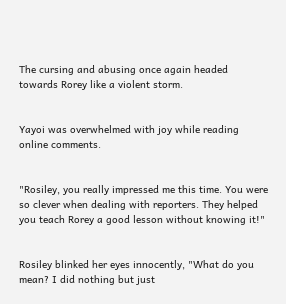The cursing and abusing once again headed towards Rorey like a violent storm.


Yayoi was overwhelmed with joy while reading online comments.


"Rosiley, you really impressed me this time. You were so clever when dealing with reporters. They helped you teach Rorey a good lesson without knowing it!"


Rosiley blinked her eyes innocently, "What do you mean? I did nothing but just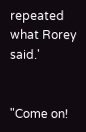repeated what Rorey said.'


"Come on!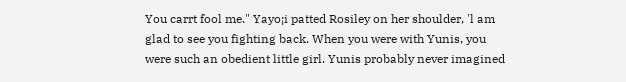You carrt fool me." Yayo¡i patted Rosiley on her shoulder, 'l am glad to see you fighting back. When you were with Yunis, you were such an obedient little girl. Yunis probably never imagined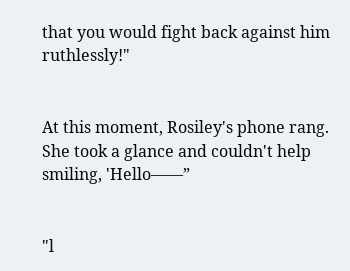that you would fight back against him ruthlessly!"


At this moment, Rosiley's phone rang. She took a glance and couldn't help smiling, 'Hello——”


"l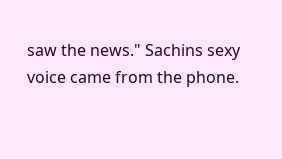saw the news." Sachins sexy voice came from the phone.